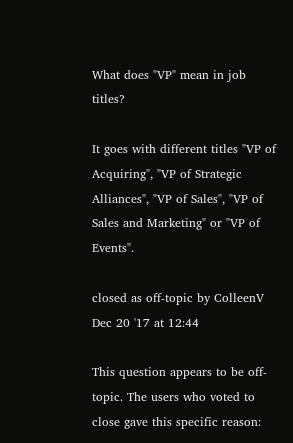What does "VP" mean in job titles?

It goes with different titles "VP of Acquiring", "VP of Strategic Alliances", "VP of Sales", "VP of Sales and Marketing" or "VP of Events".

closed as off-topic by ColleenV Dec 20 '17 at 12:44

This question appears to be off-topic. The users who voted to close gave this specific reason: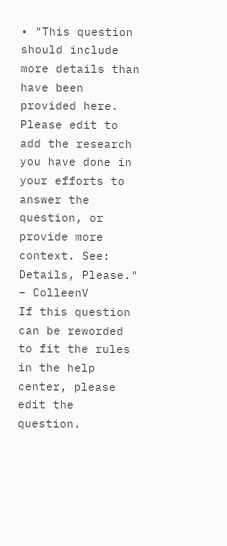• "This question should include more details than have been provided here. Please edit to add the research you have done in your efforts to answer the question, or provide more context. See: Details, Please." – ColleenV
If this question can be reworded to fit the rules in the help center, please edit the question.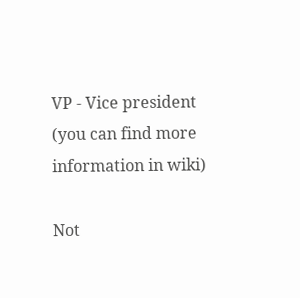VP - Vice president (you can find more information in wiki)

Not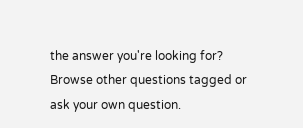the answer you're looking for? Browse other questions tagged or ask your own question.